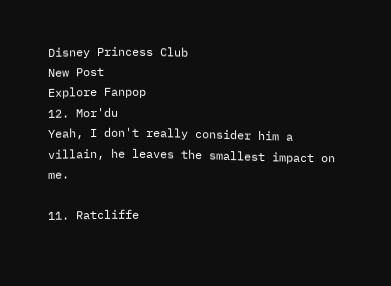Disney Princess Club
New Post
Explore Fanpop
12. Mor'du
Yeah, I don't really consider him a villain, he leaves the smallest impact on me.

11. Ratcliffe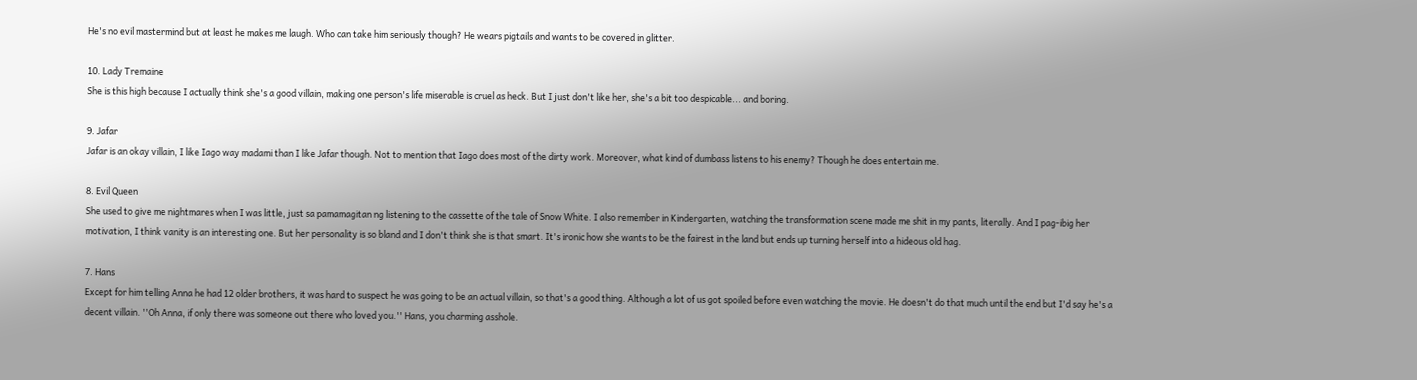He's no evil mastermind but at least he makes me laugh. Who can take him seriously though? He wears pigtails and wants to be covered in glitter.

10. Lady Tremaine
She is this high because I actually think she's a good villain, making one person's life miserable is cruel as heck. But I just don't like her, she's a bit too despicable... and boring.

9. Jafar
Jafar is an okay villain, I like Iago way madami than I like Jafar though. Not to mention that Iago does most of the dirty work. Moreover, what kind of dumbass listens to his enemy? Though he does entertain me.

8. Evil Queen
She used to give me nightmares when I was little, just sa pamamagitan ng listening to the cassette of the tale of Snow White. I also remember in Kindergarten, watching the transformation scene made me shit in my pants, literally. And I pag-ibig her motivation, I think vanity is an interesting one. But her personality is so bland and I don't think she is that smart. It's ironic how she wants to be the fairest in the land but ends up turning herself into a hideous old hag.

7. Hans
Except for him telling Anna he had 12 older brothers, it was hard to suspect he was going to be an actual villain, so that's a good thing. Although a lot of us got spoiled before even watching the movie. He doesn't do that much until the end but I'd say he's a decent villain. ''Oh Anna, if only there was someone out there who loved you.'' Hans, you charming asshole.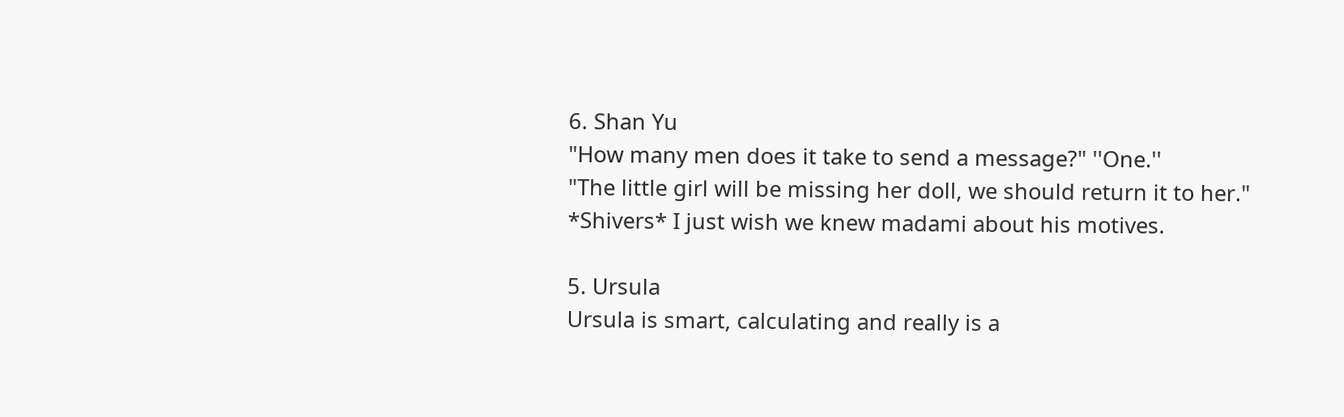6. Shan Yu
"How many men does it take to send a message?" ''One.''
"The little girl will be missing her doll, we should return it to her."
*Shivers* I just wish we knew madami about his motives.

5. Ursula
Ursula is smart, calculating and really is a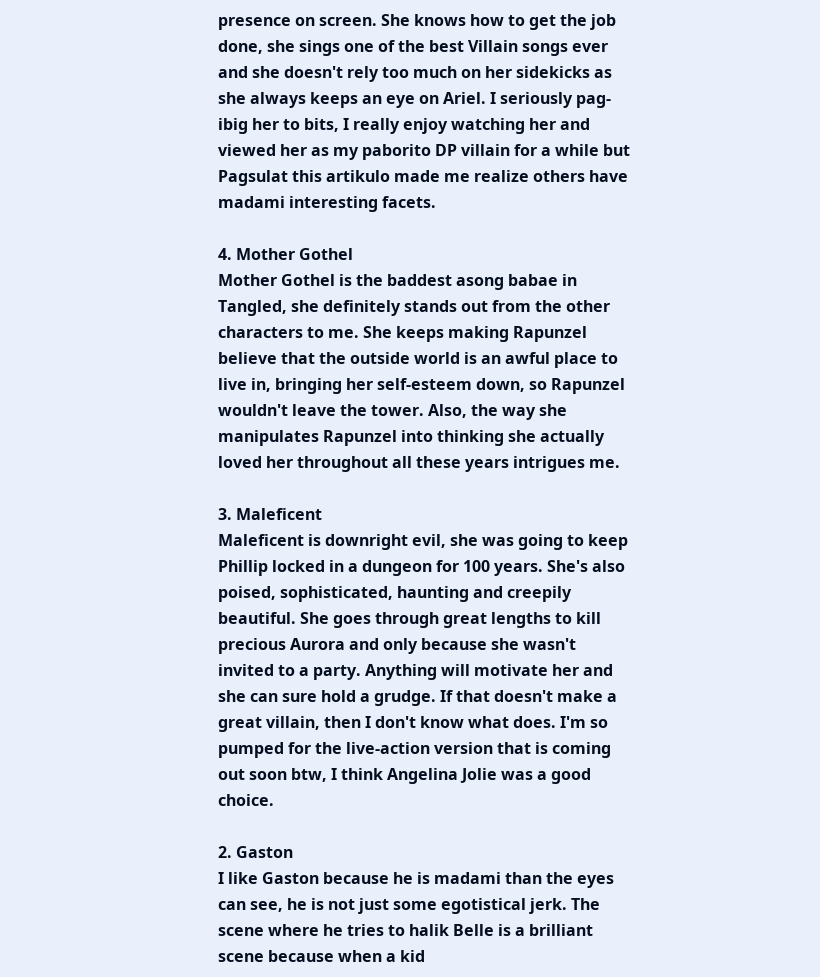presence on screen. She knows how to get the job done, she sings one of the best Villain songs ever and she doesn't rely too much on her sidekicks as she always keeps an eye on Ariel. I seriously pag-ibig her to bits, I really enjoy watching her and viewed her as my paborito DP villain for a while but Pagsulat this artikulo made me realize others have madami interesting facets.

4. Mother Gothel
Mother Gothel is the baddest asong babae in Tangled, she definitely stands out from the other characters to me. She keeps making Rapunzel believe that the outside world is an awful place to live in, bringing her self-esteem down, so Rapunzel wouldn't leave the tower. Also, the way she manipulates Rapunzel into thinking she actually loved her throughout all these years intrigues me.

3. Maleficent
Maleficent is downright evil, she was going to keep Phillip locked in a dungeon for 100 years. She's also poised, sophisticated, haunting and creepily beautiful. She goes through great lengths to kill precious Aurora and only because she wasn't invited to a party. Anything will motivate her and she can sure hold a grudge. If that doesn't make a great villain, then I don't know what does. I'm so pumped for the live-action version that is coming out soon btw, I think Angelina Jolie was a good choice.

2. Gaston
I like Gaston because he is madami than the eyes can see, he is not just some egotistical jerk. The scene where he tries to halik Belle is a brilliant scene because when a kid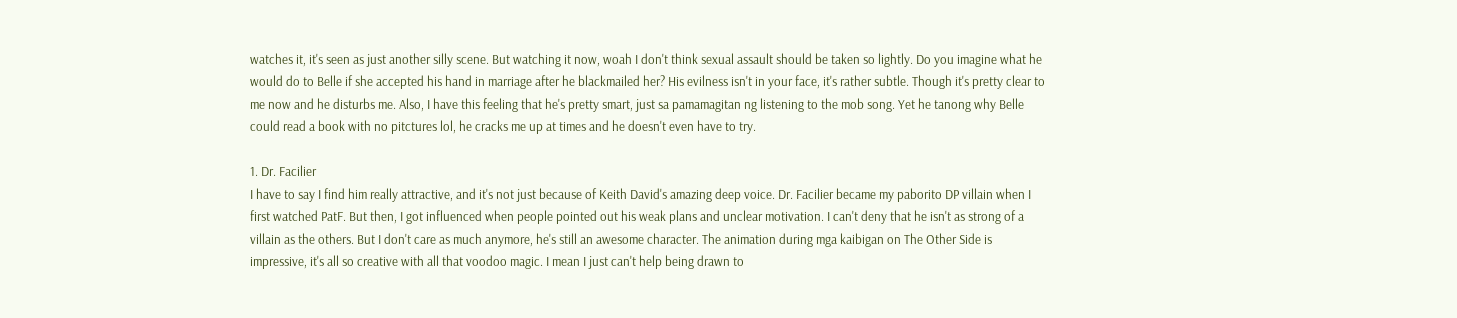watches it, it's seen as just another silly scene. But watching it now, woah I don't think sexual assault should be taken so lightly. Do you imagine what he would do to Belle if she accepted his hand in marriage after he blackmailed her? His evilness isn't in your face, it's rather subtle. Though it's pretty clear to me now and he disturbs me. Also, I have this feeling that he's pretty smart, just sa pamamagitan ng listening to the mob song. Yet he tanong why Belle could read a book with no pitctures lol, he cracks me up at times and he doesn't even have to try.

1. Dr. Facilier
I have to say I find him really attractive, and it's not just because of Keith David's amazing deep voice. Dr. Facilier became my paborito DP villain when I first watched PatF. But then, I got influenced when people pointed out his weak plans and unclear motivation. I can't deny that he isn't as strong of a villain as the others. But I don't care as much anymore, he's still an awesome character. The animation during mga kaibigan on The Other Side is impressive, it's all so creative with all that voodoo magic. I mean I just can't help being drawn to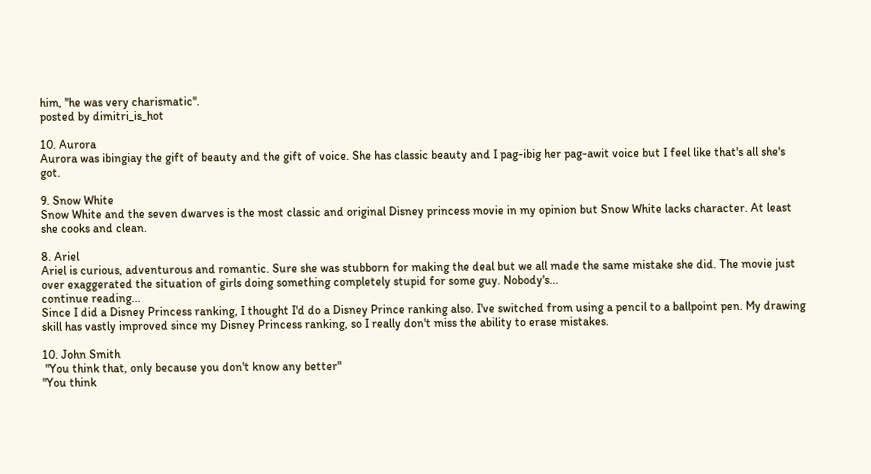him, ''he was very charismatic''.
posted by dimitri_is_hot

10. Aurora
Aurora was ibingiay the gift of beauty and the gift of voice. She has classic beauty and I pag-ibig her pag-awit voice but I feel like that's all she's got.

9. Snow White
Snow White and the seven dwarves is the most classic and original Disney princess movie in my opinion but Snow White lacks character. At least she cooks and clean.

8. Ariel
Ariel is curious, adventurous and romantic. Sure she was stubborn for making the deal but we all made the same mistake she did. The movie just over exaggerated the situation of girls doing something completely stupid for some guy. Nobody's...
continue reading...
Since I did a Disney Princess ranking, I thought I'd do a Disney Prince ranking also. I've switched from using a pencil to a ballpoint pen. My drawing skill has vastly improved since my Disney Princess ranking, so I really don't miss the ability to erase mistakes.

10. John Smith
 "You think that, only because you don't know any better"
"You think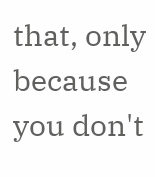that, only because you don't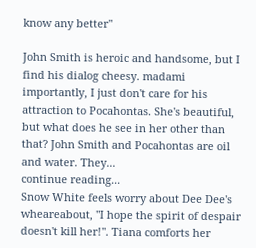know any better"

John Smith is heroic and handsome, but I find his dialog cheesy. madami importantly, I just don't care for his attraction to Pocahontas. She's beautiful, but what does he see in her other than that? John Smith and Pocahontas are oil and water. They...
continue reading...
Snow White feels worry about Dee Dee's wheareabout, "I hope the spirit of despair doesn't kill her!". Tiana comforts her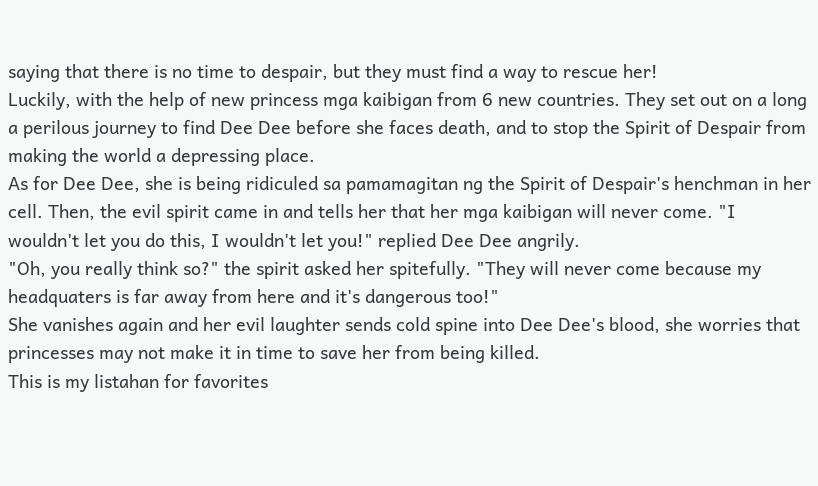saying that there is no time to despair, but they must find a way to rescue her!
Luckily, with the help of new princess mga kaibigan from 6 new countries. They set out on a long a perilous journey to find Dee Dee before she faces death, and to stop the Spirit of Despair from making the world a depressing place.
As for Dee Dee, she is being ridiculed sa pamamagitan ng the Spirit of Despair's henchman in her cell. Then, the evil spirit came in and tells her that her mga kaibigan will never come. "I wouldn't let you do this, I wouldn't let you!" replied Dee Dee angrily.
"Oh, you really think so?" the spirit asked her spitefully. "They will never come because my headquaters is far away from here and it's dangerous too!"
She vanishes again and her evil laughter sends cold spine into Dee Dee's blood, she worries that princesses may not make it in time to save her from being killed.
This is my listahan for favorites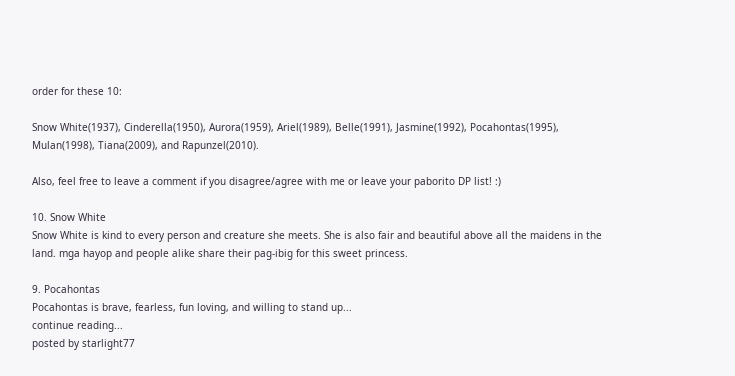order for these 10:

Snow White(1937), Cinderella(1950), Aurora(1959), Ariel(1989), Belle(1991), Jasmine(1992), Pocahontas(1995), Mulan(1998), Tiana(2009), and Rapunzel(2010).

Also, feel free to leave a comment if you disagree/agree with me or leave your paborito DP list! :)

10. Snow White
Snow White is kind to every person and creature she meets. She is also fair and beautiful above all the maidens in the land. mga hayop and people alike share their pag-ibig for this sweet princess.

9. Pocahontas
Pocahontas is brave, fearless, fun loving, and willing to stand up...
continue reading...
posted by starlight77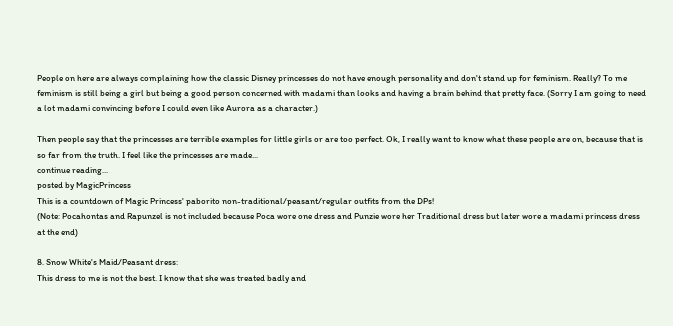People on here are always complaining how the classic Disney princesses do not have enough personality and don't stand up for feminism. Really? To me feminism is still being a girl but being a good person concerned with madami than looks and having a brain behind that pretty face. (Sorry I am going to need a lot madami convincing before I could even like Aurora as a character.)

Then people say that the princesses are terrible examples for little girls or are too perfect. Ok, I really want to know what these people are on, because that is so far from the truth. I feel like the princesses are made...
continue reading...
posted by MagicPrincess
This is a countdown of Magic Princess' paborito non-traditional/peasant/regular outfits from the DPs!
(Note: Pocahontas and Rapunzel is not included because Poca wore one dress and Punzie wore her Traditional dress but later wore a madami princess dress at the end)

8. Snow White's Maid/Peasant dress:
This dress to me is not the best. I know that she was treated badly and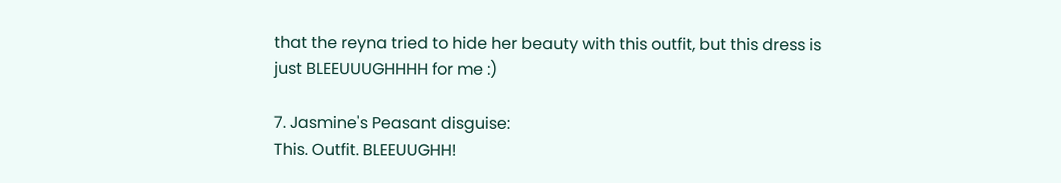that the reyna tried to hide her beauty with this outfit, but this dress is just BLEEUUUGHHHH for me :)

7. Jasmine's Peasant disguise:
This. Outfit. BLEEUUGHH!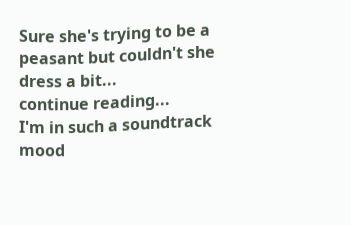Sure she's trying to be a peasant but couldn't she dress a bit...
continue reading...
I'm in such a soundtrack mood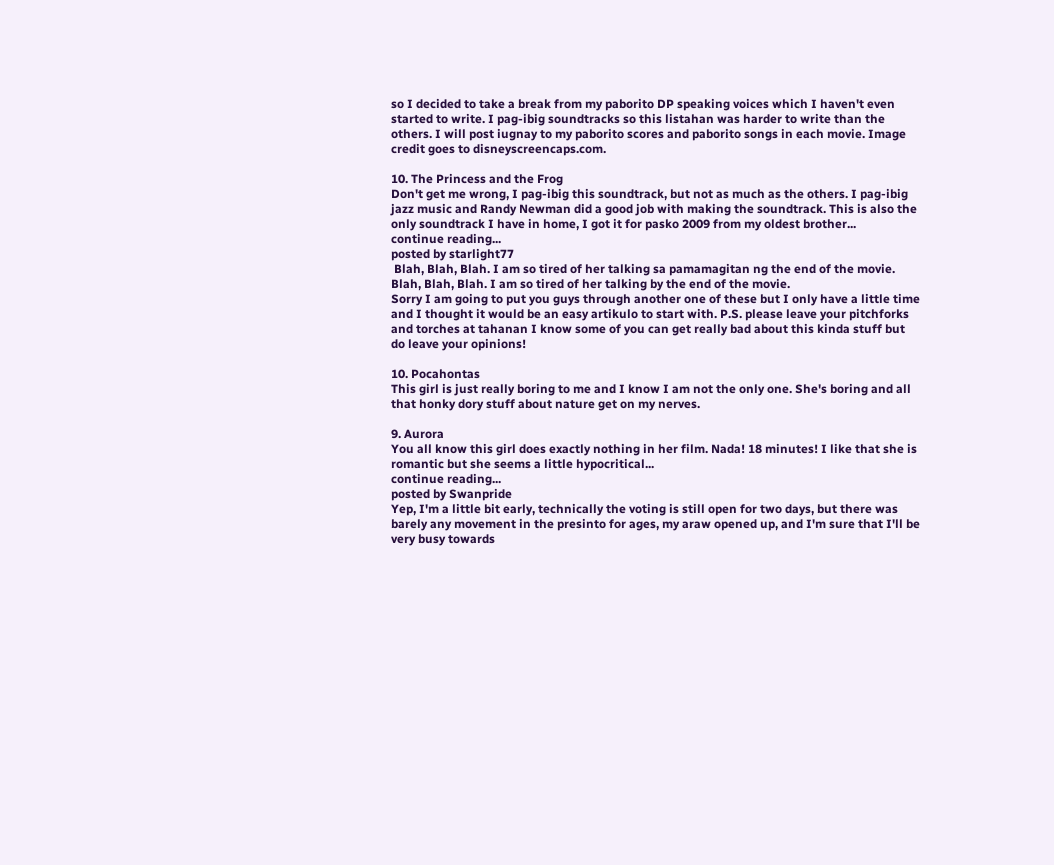so I decided to take a break from my paborito DP speaking voices which I haven't even started to write. I pag-ibig soundtracks so this listahan was harder to write than the others. I will post iugnay to my paborito scores and paborito songs in each movie. Image credit goes to disneyscreencaps.com.

10. The Princess and the Frog
Don't get me wrong, I pag-ibig this soundtrack, but not as much as the others. I pag-ibig jazz music and Randy Newman did a good job with making the soundtrack. This is also the only soundtrack I have in home, I got it for pasko 2009 from my oldest brother...
continue reading...
posted by starlight77
 Blah, Blah, Blah. I am so tired of her talking sa pamamagitan ng the end of the movie.
Blah, Blah, Blah. I am so tired of her talking by the end of the movie.
Sorry I am going to put you guys through another one of these but I only have a little time and I thought it would be an easy artikulo to start with. P.S. please leave your pitchforks and torches at tahanan I know some of you can get really bad about this kinda stuff but do leave your opinions!

10. Pocahontas
This girl is just really boring to me and I know I am not the only one. She's boring and all that honky dory stuff about nature get on my nerves.

9. Aurora
You all know this girl does exactly nothing in her film. Nada! 18 minutes! I like that she is romantic but she seems a little hypocritical...
continue reading...
posted by Swanpride
Yep, I'm a little bit early, technically the voting is still open for two days, but there was barely any movement in the presinto for ages, my araw opened up, and I'm sure that I'll be very busy towards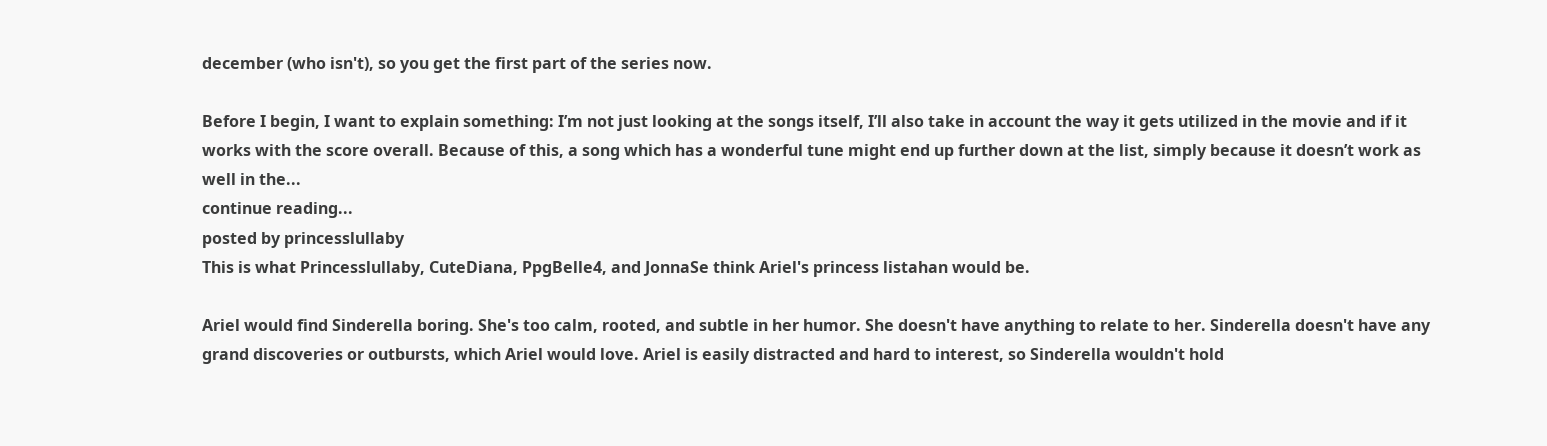december (who isn't), so you get the first part of the series now.

Before I begin, I want to explain something: I’m not just looking at the songs itself, I’ll also take in account the way it gets utilized in the movie and if it works with the score overall. Because of this, a song which has a wonderful tune might end up further down at the list, simply because it doesn’t work as well in the...
continue reading...
posted by princesslullaby
This is what Princesslullaby, CuteDiana, PpgBelle4, and JonnaSe think Ariel's princess listahan would be.

Ariel would find Sinderella boring. She's too calm, rooted, and subtle in her humor. She doesn't have anything to relate to her. Sinderella doesn't have any grand discoveries or outbursts, which Ariel would love. Ariel is easily distracted and hard to interest, so Sinderella wouldn't hold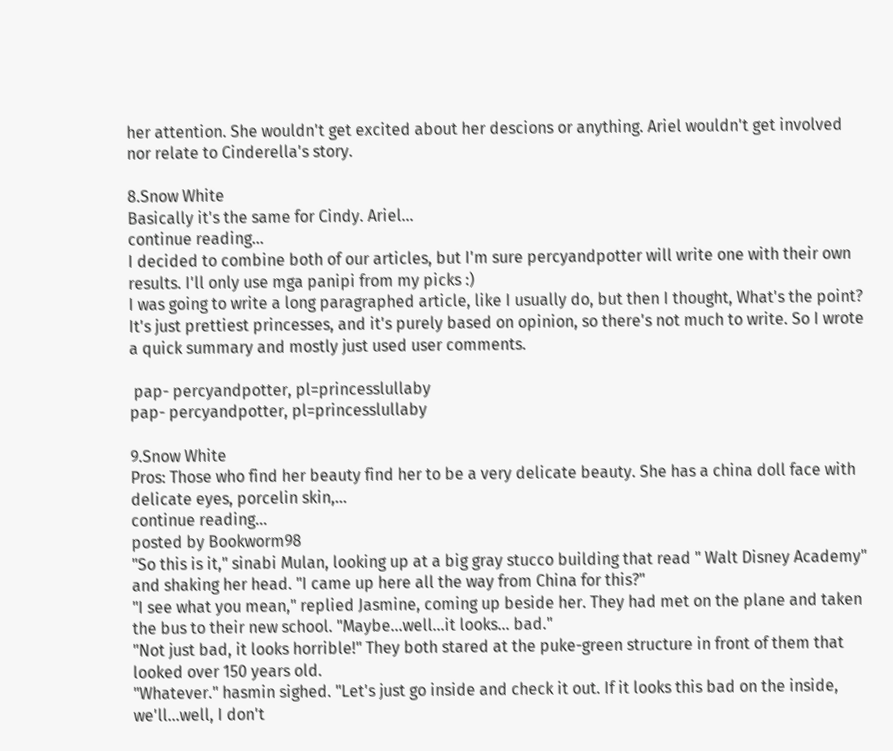her attention. She wouldn't get excited about her descions or anything. Ariel wouldn't get involved nor relate to Cinderella's story.

8.Snow White
Basically it's the same for Cindy. Ariel...
continue reading...
I decided to combine both of our articles, but I'm sure percyandpotter will write one with their own results. I'll only use mga panipi from my picks :)
I was going to write a long paragraphed article, like I usually do, but then I thought, What's the point? It's just prettiest princesses, and it's purely based on opinion, so there's not much to write. So I wrote a quick summary and mostly just used user comments.

 pap- percyandpotter, pl=princesslullaby
pap- percyandpotter, pl=princesslullaby

9.Snow White
Pros: Those who find her beauty find her to be a very delicate beauty. She has a china doll face with delicate eyes, porcelin skin,...
continue reading...
posted by Bookworm98
"So this is it," sinabi Mulan, looking up at a big gray stucco building that read " Walt Disney Academy" and shaking her head. "I came up here all the way from China for this?"
"I see what you mean," replied Jasmine, coming up beside her. They had met on the plane and taken the bus to their new school. "Maybe...well...it looks... bad."
"Not just bad, it looks horrible!" They both stared at the puke-green structure in front of them that looked over 150 years old.
"Whatever." hasmin sighed. "Let's just go inside and check it out. If it looks this bad on the inside, we'll...well, I don't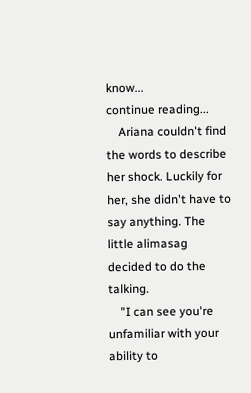know...
continue reading...
    Ariana couldn't find the words to describe her shock. Luckily for her, she didn't have to say anything. The little alimasag decided to do the talking.
    "I can see you're unfamiliar with your ability to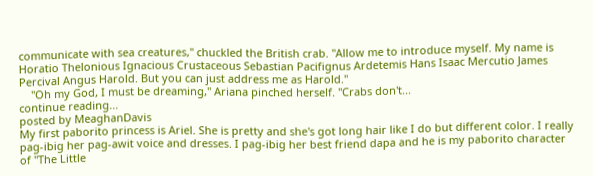communicate with sea creatures," chuckled the British crab. "Allow me to introduce myself. My name is Horatio Thelonious Ignacious Crustaceous Sebastian Pacifignus Ardetemis Hans Isaac Mercutio James Percival Angus Harold. But you can just address me as Harold."
    "Oh my God, I must be dreaming," Ariana pinched herself. "Crabs don't...
continue reading...
posted by MeaghanDavis
My first paborito princess is Ariel. She is pretty and she's got long hair like I do but different color. I really pag-ibig her pag-awit voice and dresses. I pag-ibig her best friend dapa and he is my paborito character of "The Little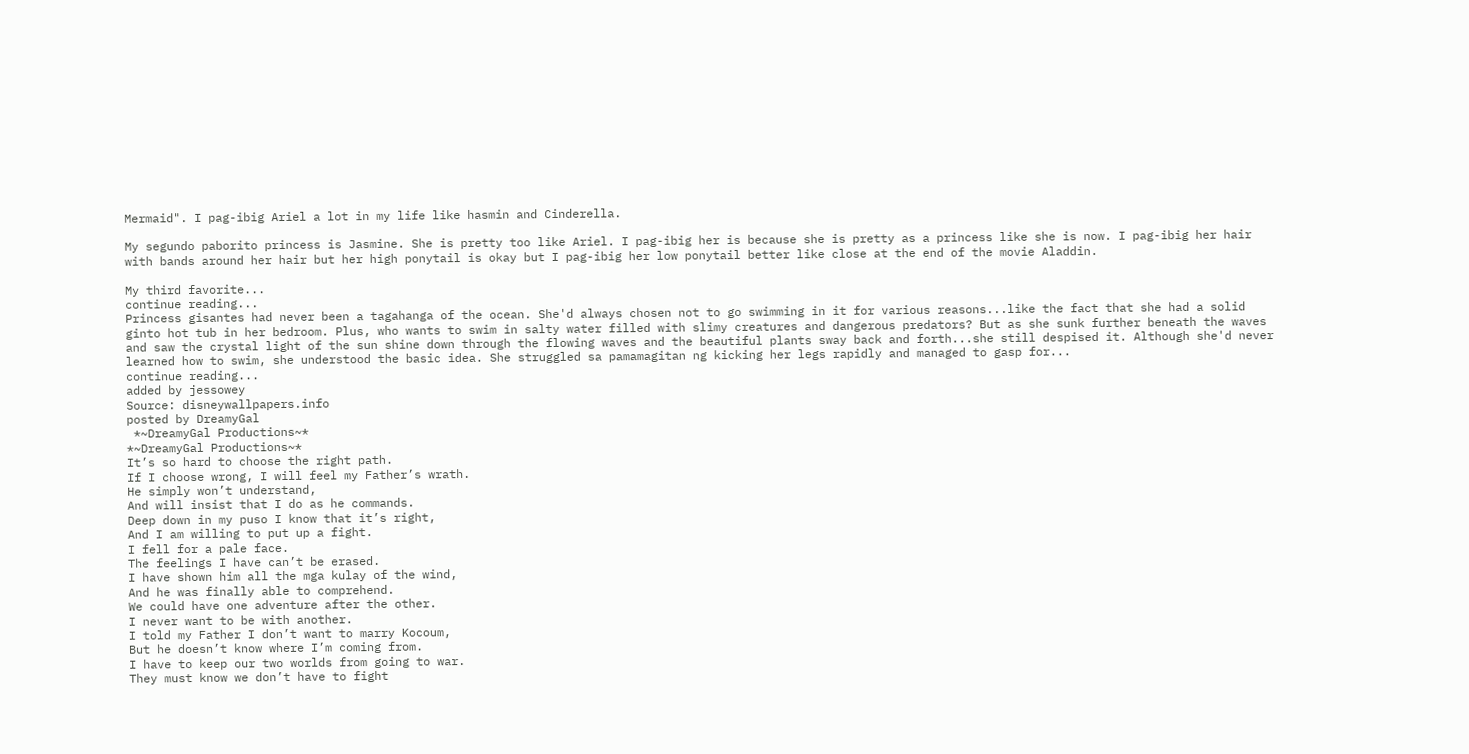Mermaid". I pag-ibig Ariel a lot in my life like hasmin and Cinderella.

My segundo paborito princess is Jasmine. She is pretty too like Ariel. I pag-ibig her is because she is pretty as a princess like she is now. I pag-ibig her hair with bands around her hair but her high ponytail is okay but I pag-ibig her low ponytail better like close at the end of the movie Aladdin.

My third favorite...
continue reading...
Princess gisantes had never been a tagahanga of the ocean. She'd always chosen not to go swimming in it for various reasons...like the fact that she had a solid ginto hot tub in her bedroom. Plus, who wants to swim in salty water filled with slimy creatures and dangerous predators? But as she sunk further beneath the waves and saw the crystal light of the sun shine down through the flowing waves and the beautiful plants sway back and forth...she still despised it. Although she'd never learned how to swim, she understood the basic idea. She struggled sa pamamagitan ng kicking her legs rapidly and managed to gasp for...
continue reading...
added by jessowey
Source: disneywallpapers.info
posted by DreamyGal
 *~DreamyGal Productions~*
*~DreamyGal Productions~*
It’s so hard to choose the right path.
If I choose wrong, I will feel my Father’s wrath.
He simply won’t understand,
And will insist that I do as he commands.
Deep down in my puso I know that it’s right,
And I am willing to put up a fight.
I fell for a pale face.
The feelings I have can’t be erased.
I have shown him all the mga kulay of the wind,
And he was finally able to comprehend.
We could have one adventure after the other.
I never want to be with another.
I told my Father I don’t want to marry Kocoum,
But he doesn’t know where I’m coming from.
I have to keep our two worlds from going to war.
They must know we don’t have to fight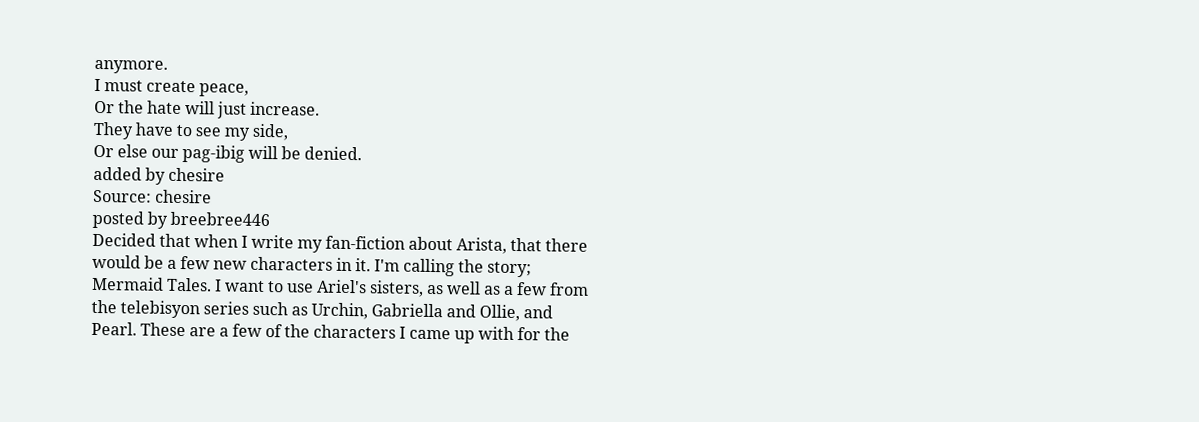anymore.
I must create peace,
Or the hate will just increase.
They have to see my side,
Or else our pag-ibig will be denied.
added by chesire
Source: chesire
posted by breebree446
Decided that when I write my fan-fiction about Arista, that there would be a few new characters in it. I'm calling the story; Mermaid Tales. I want to use Ariel's sisters, as well as a few from the telebisyon series such as Urchin, Gabriella and Ollie, and Pearl. These are a few of the characters I came up with for the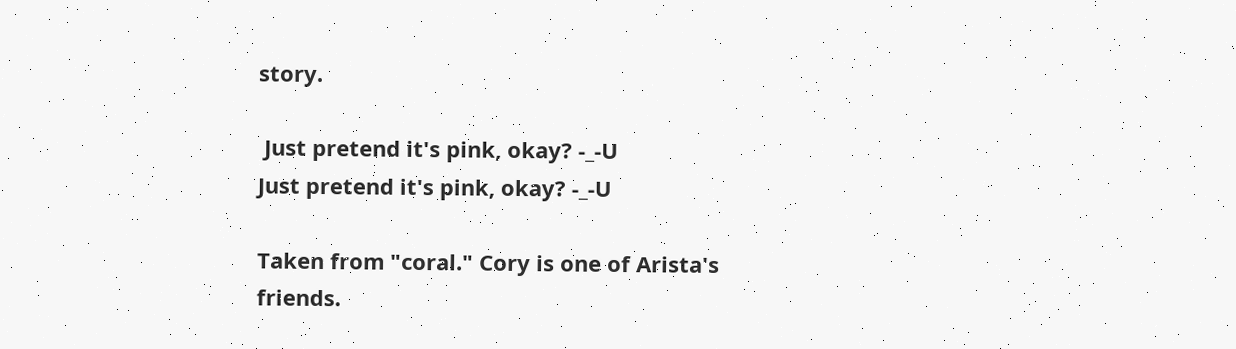story.

 Just pretend it's pink, okay? -_-U
Just pretend it's pink, okay? -_-U

Taken from "coral." Cory is one of Arista's friends.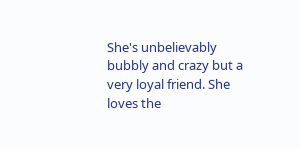She's unbelievably bubbly and crazy but a very loyal friend. She loves the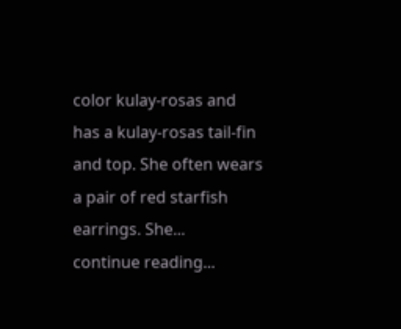color kulay-rosas and has a kulay-rosas tail-fin and top. She often wears a pair of red starfish earrings. She...
continue reading...